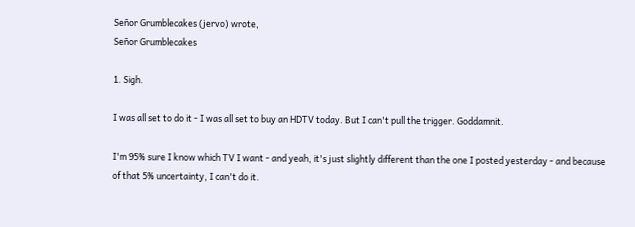Señor Grumblecakes (jervo) wrote,
Señor Grumblecakes

1. Sigh.

I was all set to do it - I was all set to buy an HDTV today. But I can't pull the trigger. Goddamnit.

I'm 95% sure I know which TV I want - and yeah, it's just slightly different than the one I posted yesterday - and because of that 5% uncertainty, I can't do it.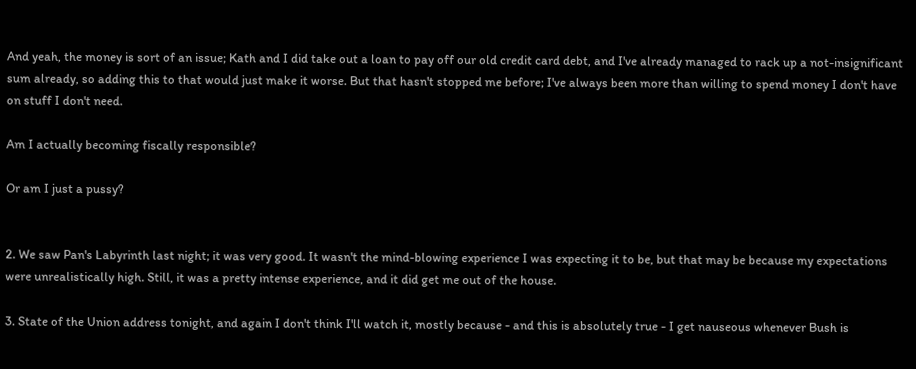And yeah, the money is sort of an issue; Kath and I did take out a loan to pay off our old credit card debt, and I've already managed to rack up a not-insignificant sum already, so adding this to that would just make it worse. But that hasn't stopped me before; I've always been more than willing to spend money I don't have on stuff I don't need.

Am I actually becoming fiscally responsible?

Or am I just a pussy?


2. We saw Pan's Labyrinth last night; it was very good. It wasn't the mind-blowing experience I was expecting it to be, but that may be because my expectations were unrealistically high. Still, it was a pretty intense experience, and it did get me out of the house.

3. State of the Union address tonight, and again I don't think I'll watch it, mostly because - and this is absolutely true - I get nauseous whenever Bush is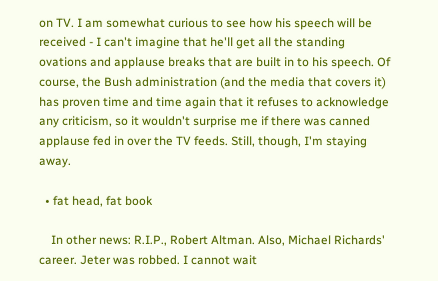on TV. I am somewhat curious to see how his speech will be received - I can't imagine that he'll get all the standing ovations and applause breaks that are built in to his speech. Of course, the Bush administration (and the media that covers it) has proven time and time again that it refuses to acknowledge any criticism, so it wouldn't surprise me if there was canned applause fed in over the TV feeds. Still, though, I'm staying away.

  • fat head, fat book

    In other news: R.I.P., Robert Altman. Also, Michael Richards' career. Jeter was robbed. I cannot wait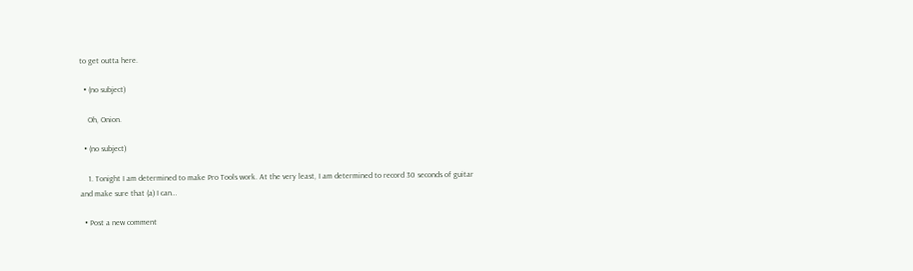to get outta here.

  • (no subject)

    Oh, Onion.

  • (no subject)

    1. Tonight I am determined to make Pro Tools work. At the very least, I am determined to record 30 seconds of guitar and make sure that (a) I can…

  • Post a new comment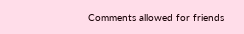Comments allowed for friends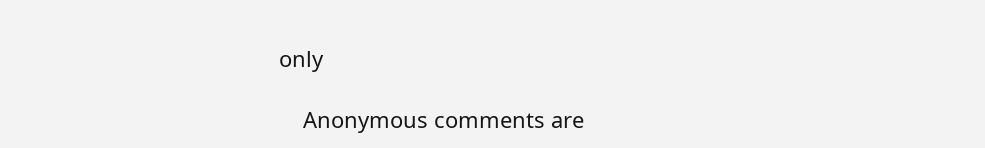only

    Anonymous comments are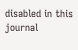disabled in this journal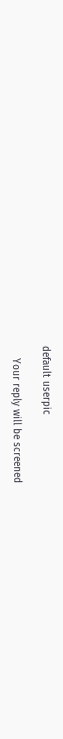default userpic

    Your reply will be screened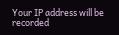Your IP address will be recorded